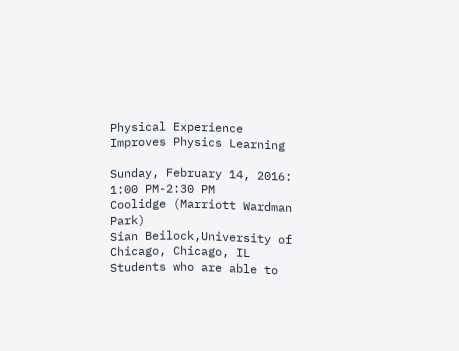Physical Experience Improves Physics Learning

Sunday, February 14, 2016: 1:00 PM-2:30 PM
Coolidge (Marriott Wardman Park)
Sian Beilock,University of Chicago, Chicago, IL
Students who are able to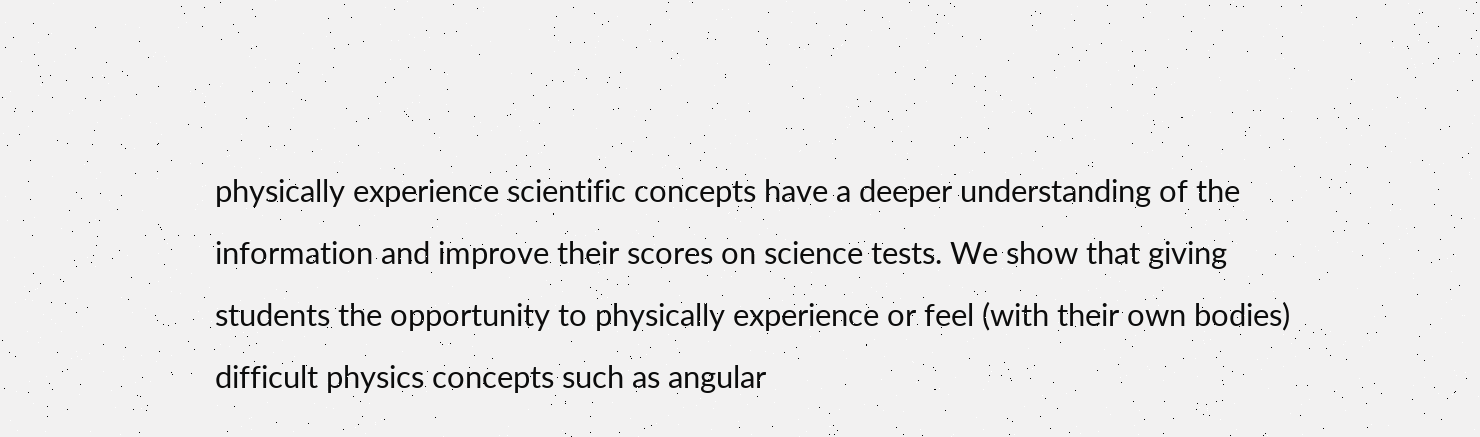physically experience scientific concepts have a deeper understanding of the information and improve their scores on science tests. We show that giving students the opportunity to physically experience or feel (with their own bodies) difficult physics concepts such as angular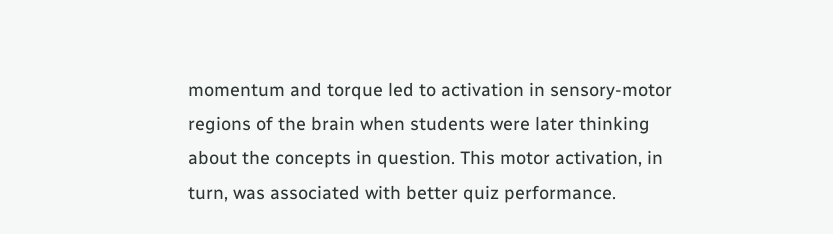momentum and torque led to activation in sensory-motor regions of the brain when students were later thinking about the concepts in question. This motor activation, in turn, was associated with better quiz performance.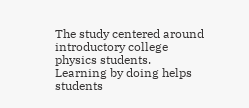The study centered around introductory college physics students. Learning by doing helps students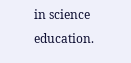in science education.